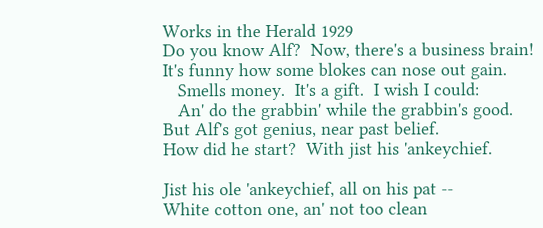Works in the Herald 1929
Do you know Alf?  Now, there's a business brain!
It's funny how some blokes can nose out gain.
   Smells money.  It's a gift.  I wish I could:
   An' do the grabbin' while the grabbin's good.
But Alf's got genius, near past belief.
How did he start?  With jist his 'ankeychief.

Jist his ole 'ankeychief, all on his pat --
White cotton one, an' not too clean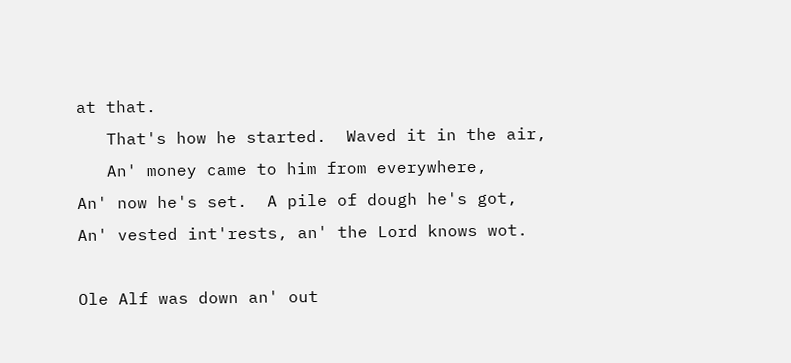at that.
   That's how he started.  Waved it in the air,
   An' money came to him from everywhere,
An' now he's set.  A pile of dough he's got,
An' vested int'rests, an' the Lord knows wot.

Ole Alf was down an' out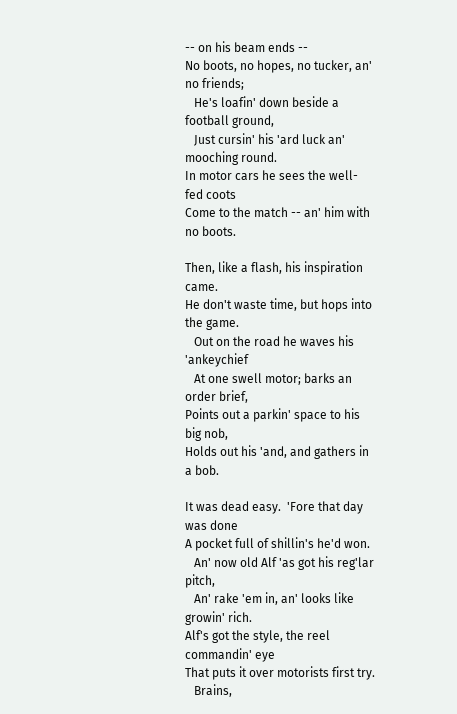-- on his beam ends --
No boots, no hopes, no tucker, an' no friends;
   He's loafin' down beside a football ground,
   Just cursin' his 'ard luck an' mooching round.
In motor cars he sees the well-fed coots
Come to the match -- an' him with no boots.

Then, like a flash, his inspiration came.
He don't waste time, but hops into the game.
   Out on the road he waves his 'ankeychief
   At one swell motor; barks an order brief,
Points out a parkin' space to his big nob,
Holds out his 'and, and gathers in a bob.

It was dead easy.  'Fore that day was done
A pocket full of shillin's he'd won.
   An' now old Alf 'as got his reg'lar pitch,
   An' rake 'em in, an' looks like growin' rich.
Alf's got the style, the reel commandin' eye
That puts it over motorists first try.
   Brains,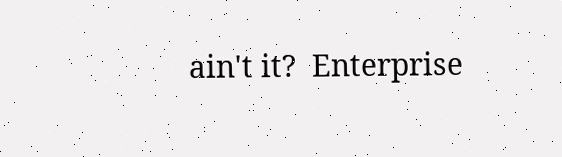ain't it?  Enterprise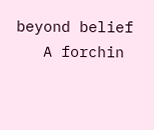beyond belief
   A forchin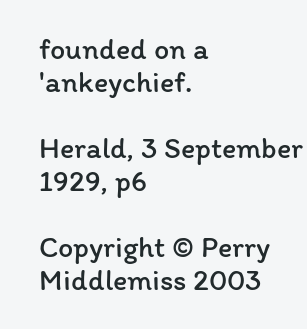founded on a 'ankeychief.

Herald, 3 September 1929, p6

Copyright © Perry Middlemiss 2003